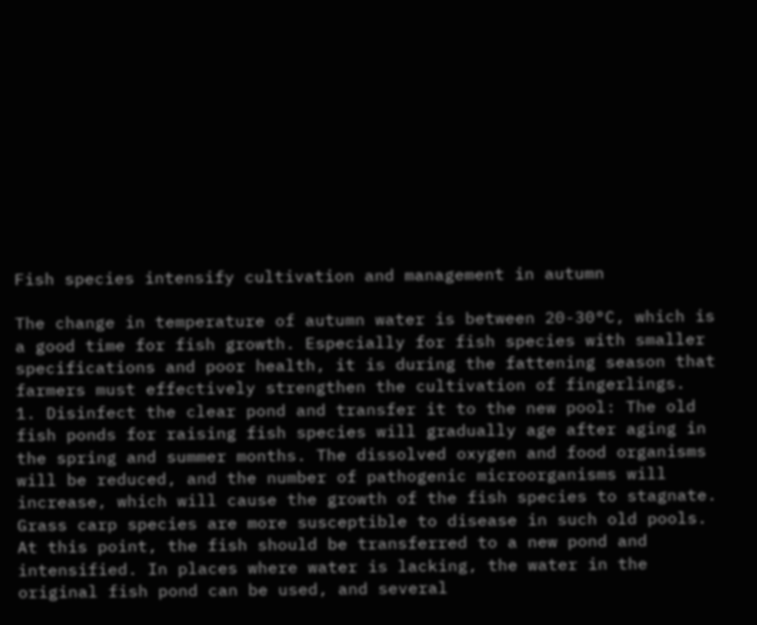Fish species intensify cultivation and management in autumn

The change in temperature of autumn water is between 20-30°C, which is a good time for fish growth. Especially for fish species with smaller specifications and poor health, it is during the fattening season that farmers must effectively strengthen the cultivation of fingerlings.
1. Disinfect the clear pond and transfer it to the new pool: The old fish ponds for raising fish species will gradually age after aging in the spring and summer months. The dissolved oxygen and food organisms will be reduced, and the number of pathogenic microorganisms will increase, which will cause the growth of the fish species to stagnate. Grass carp species are more susceptible to disease in such old pools. At this point, the fish should be transferred to a new pond and intensified. In places where water is lacking, the water in the original fish pond can be used, and several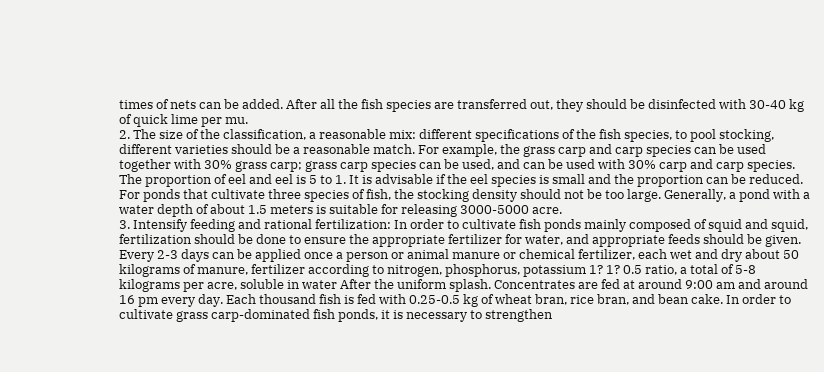times of nets can be added. After all the fish species are transferred out, they should be disinfected with 30-40 kg of quick lime per mu.
2. The size of the classification, a reasonable mix: different specifications of the fish species, to pool stocking, different varieties should be a reasonable match. For example, the grass carp and carp species can be used together with 30% grass carp; grass carp species can be used, and can be used with 30% carp and carp species. The proportion of eel and eel is 5 to 1. It is advisable if the eel species is small and the proportion can be reduced. For ponds that cultivate three species of fish, the stocking density should not be too large. Generally, a pond with a water depth of about 1.5 meters is suitable for releasing 3000-5000 acre.
3. Intensify feeding and rational fertilization: In order to cultivate fish ponds mainly composed of squid and squid, fertilization should be done to ensure the appropriate fertilizer for water, and appropriate feeds should be given. Every 2-3 days can be applied once a person or animal manure or chemical fertilizer, each wet and dry about 50 kilograms of manure, fertilizer according to nitrogen, phosphorus, potassium 1? 1? 0.5 ratio, a total of 5-8 kilograms per acre, soluble in water After the uniform splash. Concentrates are fed at around 9:00 am and around 16 pm every day. Each thousand fish is fed with 0.25-0.5 kg of wheat bran, rice bran, and bean cake. In order to cultivate grass carp-dominated fish ponds, it is necessary to strengthen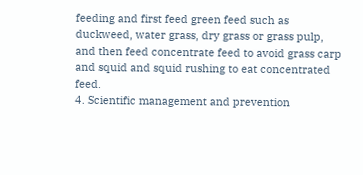feeding and first feed green feed such as duckweed, water grass, dry grass or grass pulp, and then feed concentrate feed to avoid grass carp and squid and squid rushing to eat concentrated feed.
4. Scientific management and prevention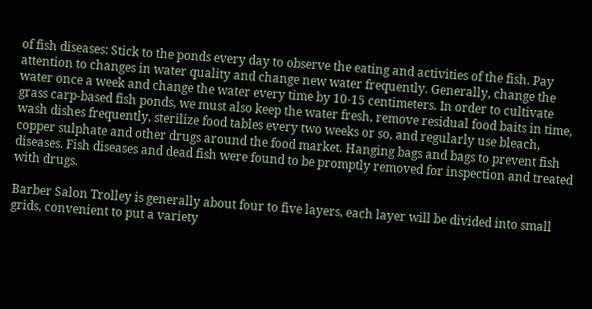of fish diseases: Stick to the ponds every day to observe the eating and activities of the fish. Pay attention to changes in water quality and change new water frequently. Generally, change the water once a week and change the water every time by 10-15 centimeters. In order to cultivate grass carp-based fish ponds, we must also keep the water fresh, remove residual food baits in time, wash dishes frequently, sterilize food tables every two weeks or so, and regularly use bleach, copper sulphate and other drugs around the food market. Hanging bags and bags to prevent fish diseases. Fish diseases and dead fish were found to be promptly removed for inspection and treated with drugs.

Barber Salon Trolley is generally about four to five layers, each layer will be divided into small grids, convenient to put a variety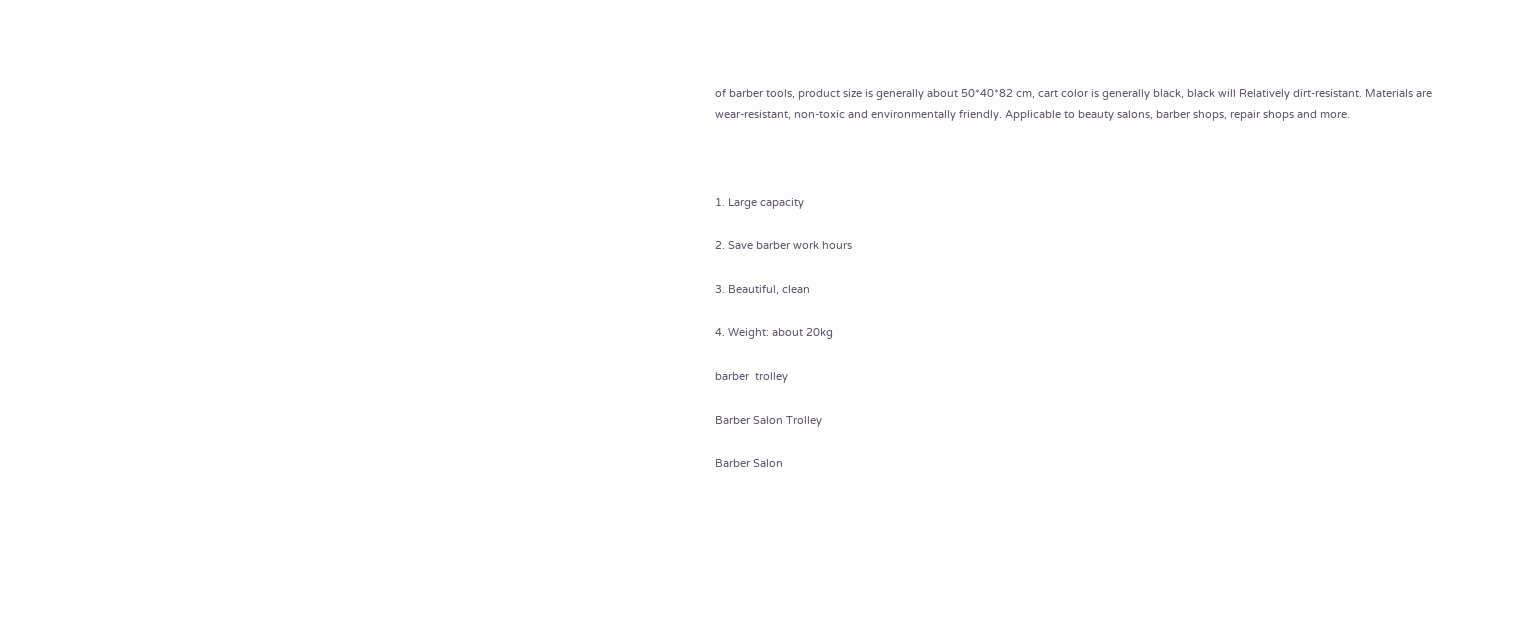of barber tools, product size is generally about 50*40*82 cm, cart color is generally black, black will Relatively dirt-resistant. Materials are wear-resistant, non-toxic and environmentally friendly. Applicable to beauty salons, barber shops, repair shops and more.



1. Large capacity

2. Save barber work hours

3. Beautiful, clean

4. Weight: about 20kg

barber  trolley

Barber Salon Trolley

Barber Salon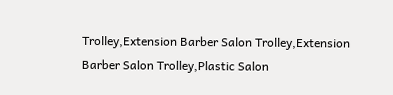Trolley,Extension Barber Salon Trolley,Extension Barber Salon Trolley,Plastic Salon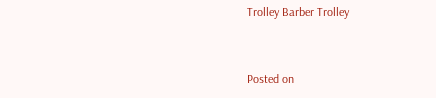Trolley Barber Trolley


Posted on